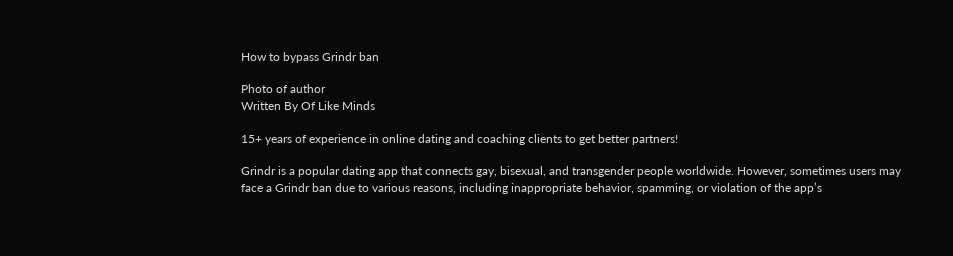How to bypass Grindr ban

Photo of author
Written By Of Like Minds

15+ years of experience in online dating and coaching clients to get better partners!

Grindr is a popular dating app that connects gay, bisexual, and transgender people worldwide. However, sometimes users may face a Grindr ban due to various reasons, including inappropriate behavior, spamming, or violation of the app’s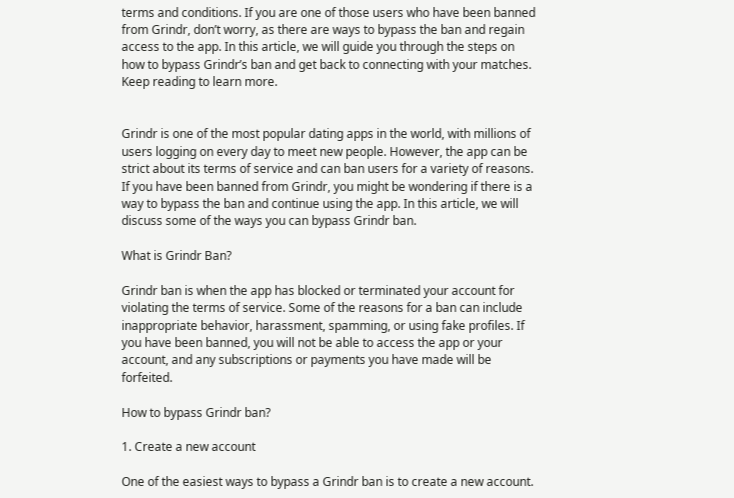terms and conditions. If you are one of those users who have been banned from Grindr, don’t worry, as there are ways to bypass the ban and regain access to the app. In this article, we will guide you through the steps on how to bypass Grindr’s ban and get back to connecting with your matches. Keep reading to learn more.


Grindr is one of the most popular dating apps in the world, with millions of users logging on every day to meet new people. However, the app can be strict about its terms of service and can ban users for a variety of reasons. If you have been banned from Grindr, you might be wondering if there is a way to bypass the ban and continue using the app. In this article, we will discuss some of the ways you can bypass Grindr ban.

What is Grindr Ban?

Grindr ban is when the app has blocked or terminated your account for violating the terms of service. Some of the reasons for a ban can include inappropriate behavior, harassment, spamming, or using fake profiles. If you have been banned, you will not be able to access the app or your account, and any subscriptions or payments you have made will be forfeited.

How to bypass Grindr ban?

1. Create a new account

One of the easiest ways to bypass a Grindr ban is to create a new account.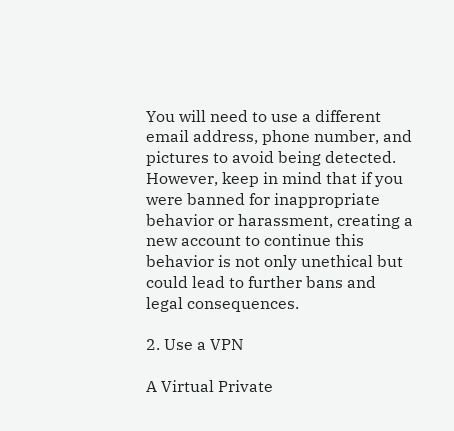You will need to use a different email address, phone number, and pictures to avoid being detected. However, keep in mind that if you were banned for inappropriate behavior or harassment, creating a new account to continue this behavior is not only unethical but could lead to further bans and legal consequences.

2. Use a VPN

A Virtual Private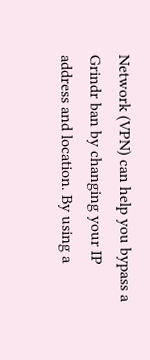Network (VPN) can help you bypass a Grindr ban by changing your IP address and location. By using a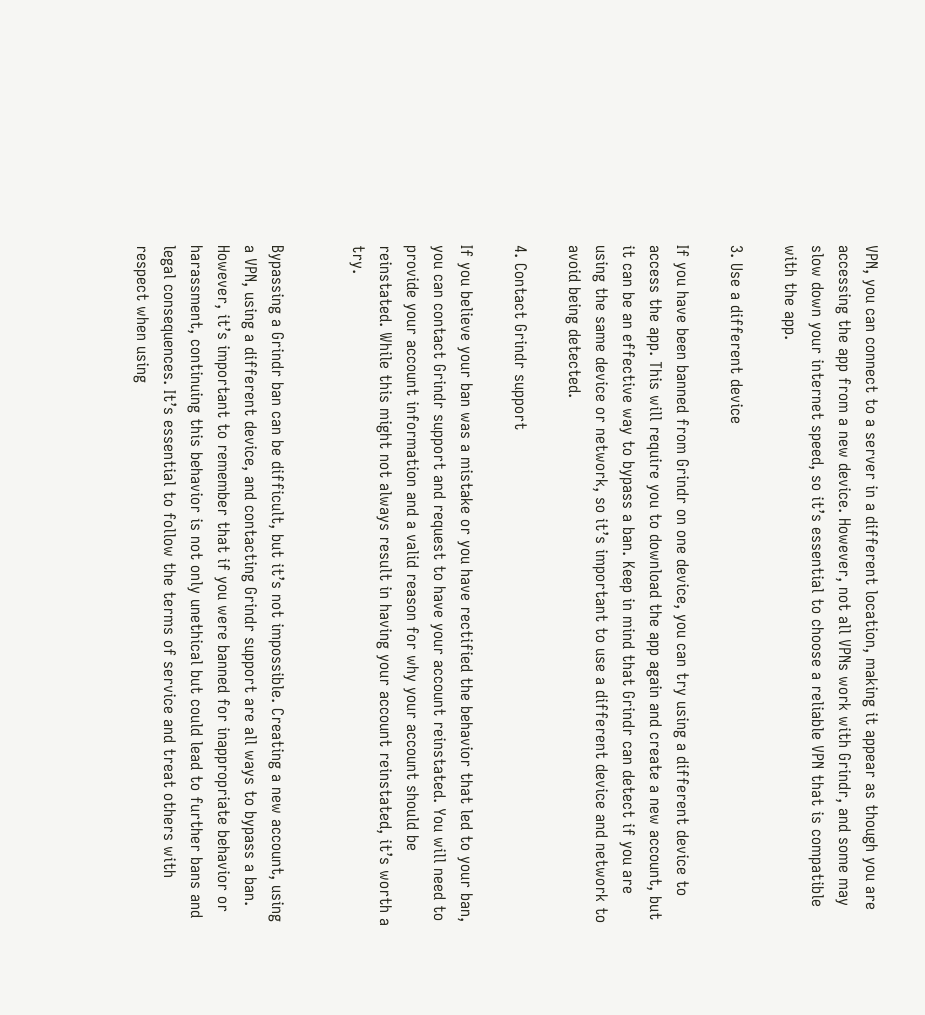VPN, you can connect to a server in a different location, making it appear as though you are accessing the app from a new device. However, not all VPNs work with Grindr, and some may slow down your internet speed, so it’s essential to choose a reliable VPN that is compatible with the app.

3. Use a different device

If you have been banned from Grindr on one device, you can try using a different device to access the app. This will require you to download the app again and create a new account, but it can be an effective way to bypass a ban. Keep in mind that Grindr can detect if you are using the same device or network, so it’s important to use a different device and network to avoid being detected.

4. Contact Grindr support

If you believe your ban was a mistake or you have rectified the behavior that led to your ban, you can contact Grindr support and request to have your account reinstated. You will need to provide your account information and a valid reason for why your account should be reinstated. While this might not always result in having your account reinstated, it’s worth a try.


Bypassing a Grindr ban can be difficult, but it’s not impossible. Creating a new account, using a VPN, using a different device, and contacting Grindr support are all ways to bypass a ban. However, it’s important to remember that if you were banned for inappropriate behavior or harassment, continuing this behavior is not only unethical but could lead to further bans and legal consequences. It’s essential to follow the terms of service and treat others with respect when using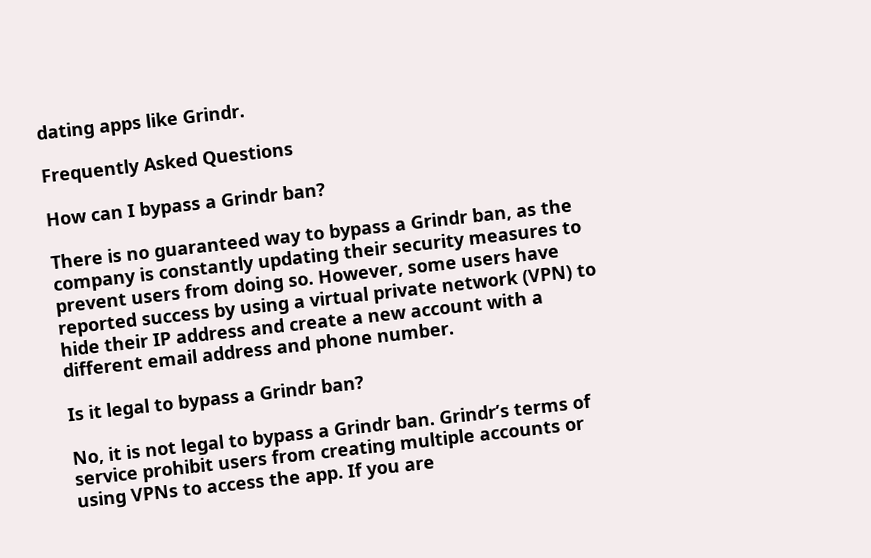dating apps like Grindr.

Frequently Asked Questions

How can I bypass a Grindr ban?

There is no guaranteed way to bypass a Grindr ban, as the company is constantly updating their security measures to prevent users from doing so. However, some users have reported success by using a virtual private network (VPN) to hide their IP address and create a new account with a different email address and phone number.

Is it legal to bypass a Grindr ban?

No, it is not legal to bypass a Grindr ban. Grindr’s terms of service prohibit users from creating multiple accounts or using VPNs to access the app. If you are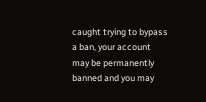caught trying to bypass a ban, your account may be permanently banned and you may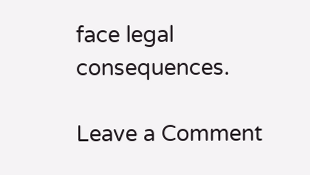face legal consequences.

Leave a Comment